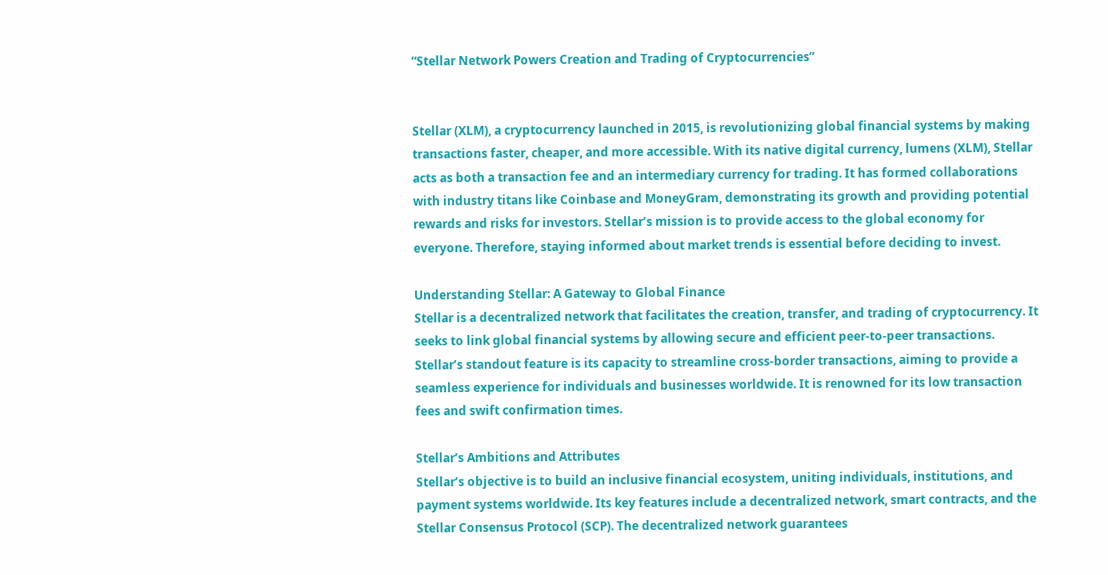“Stellar Network Powers Creation and Trading of Cryptocurrencies”


Stellar (XLM), a cryptocurrency launched in 2015, is revolutionizing global financial systems by making transactions faster, cheaper, and more accessible. With its native digital currency, lumens (XLM), Stellar acts as both a transaction fee and an intermediary currency for trading. It has formed collaborations with industry titans like Coinbase and MoneyGram, demonstrating its growth and providing potential rewards and risks for investors. Stellar’s mission is to provide access to the global economy for everyone. Therefore, staying informed about market trends is essential before deciding to invest.

Understanding Stellar: A Gateway to Global Finance
Stellar is a decentralized network that facilitates the creation, transfer, and trading of cryptocurrency. It seeks to link global financial systems by allowing secure and efficient peer-to-peer transactions. Stellar’s standout feature is its capacity to streamline cross-border transactions, aiming to provide a seamless experience for individuals and businesses worldwide. It is renowned for its low transaction fees and swift confirmation times.

Stellar’s Ambitions and Attributes
Stellar’s objective is to build an inclusive financial ecosystem, uniting individuals, institutions, and payment systems worldwide. Its key features include a decentralized network, smart contracts, and the Stellar Consensus Protocol (SCP). The decentralized network guarantees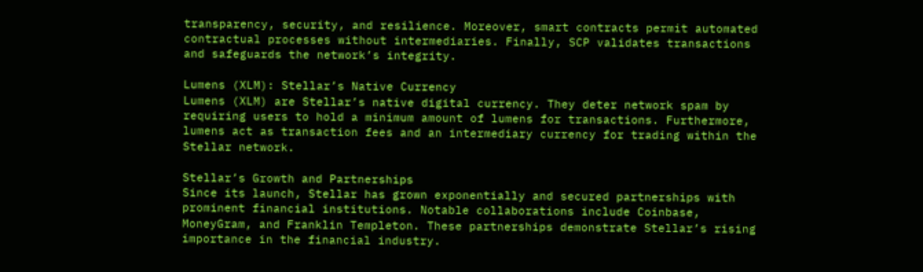transparency, security, and resilience. Moreover, smart contracts permit automated contractual processes without intermediaries. Finally, SCP validates transactions and safeguards the network’s integrity.

Lumens (XLM): Stellar’s Native Currency
Lumens (XLM) are Stellar’s native digital currency. They deter network spam by requiring users to hold a minimum amount of lumens for transactions. Furthermore, lumens act as transaction fees and an intermediary currency for trading within the Stellar network.

Stellar’s Growth and Partnerships
Since its launch, Stellar has grown exponentially and secured partnerships with prominent financial institutions. Notable collaborations include Coinbase, MoneyGram, and Franklin Templeton. These partnerships demonstrate Stellar’s rising importance in the financial industry.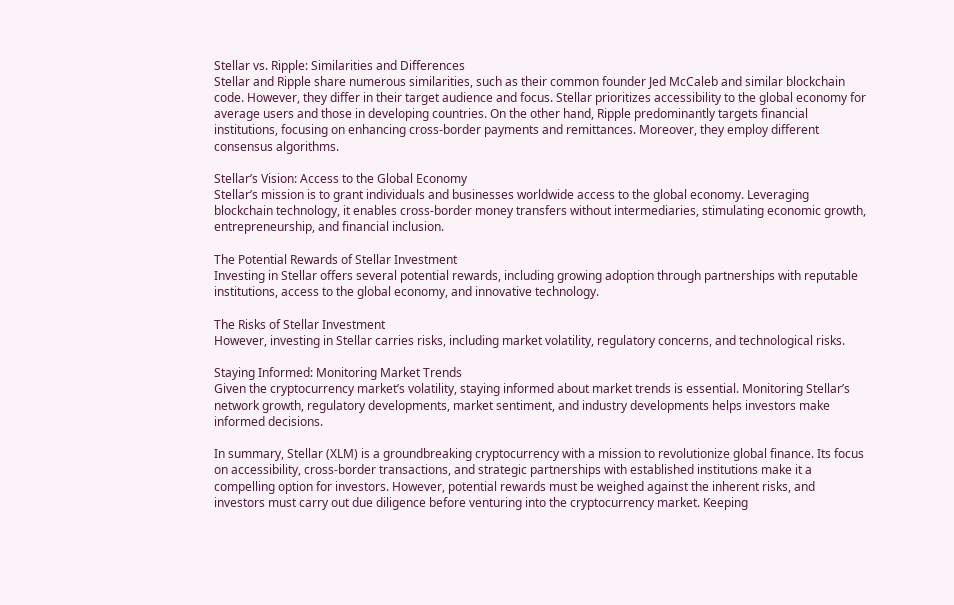Stellar vs. Ripple: Similarities and Differences
Stellar and Ripple share numerous similarities, such as their common founder Jed McCaleb and similar blockchain code. However, they differ in their target audience and focus. Stellar prioritizes accessibility to the global economy for average users and those in developing countries. On the other hand, Ripple predominantly targets financial institutions, focusing on enhancing cross-border payments and remittances. Moreover, they employ different consensus algorithms.

Stellar’s Vision: Access to the Global Economy
Stellar’s mission is to grant individuals and businesses worldwide access to the global economy. Leveraging blockchain technology, it enables cross-border money transfers without intermediaries, stimulating economic growth, entrepreneurship, and financial inclusion.

The Potential Rewards of Stellar Investment
Investing in Stellar offers several potential rewards, including growing adoption through partnerships with reputable institutions, access to the global economy, and innovative technology.

The Risks of Stellar Investment
However, investing in Stellar carries risks, including market volatility, regulatory concerns, and technological risks.

Staying Informed: Monitoring Market Trends
Given the cryptocurrency market’s volatility, staying informed about market trends is essential. Monitoring Stellar’s network growth, regulatory developments, market sentiment, and industry developments helps investors make informed decisions.

In summary, Stellar (XLM) is a groundbreaking cryptocurrency with a mission to revolutionize global finance. Its focus on accessibility, cross-border transactions, and strategic partnerships with established institutions make it a compelling option for investors. However, potential rewards must be weighed against the inherent risks, and investors must carry out due diligence before venturing into the cryptocurrency market. Keeping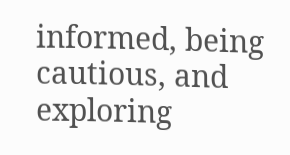informed, being cautious, and exploring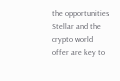the opportunities Stellar and the crypto world offer are key to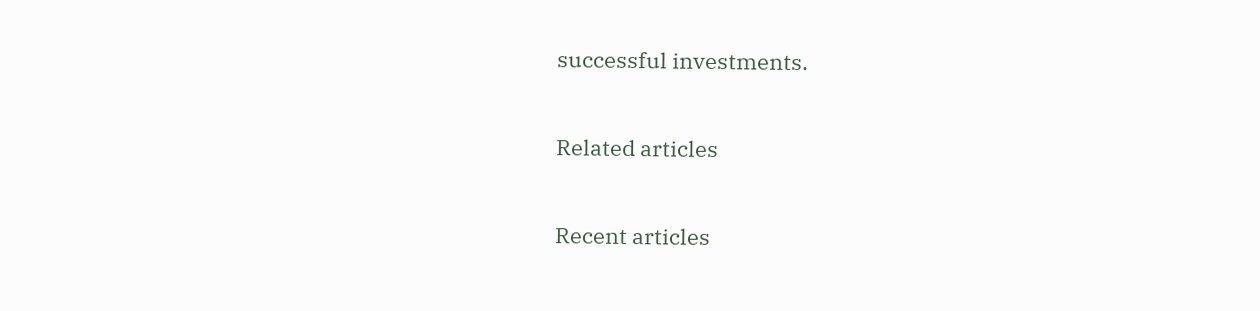successful investments.

Related articles

Recent articles